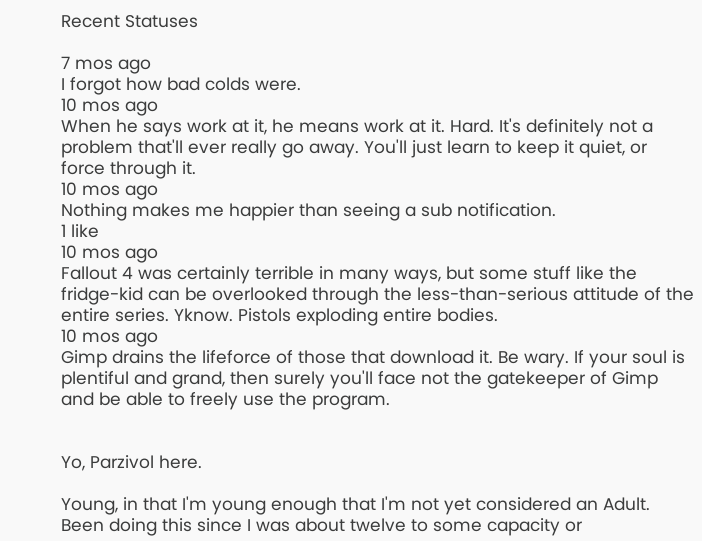Recent Statuses

7 mos ago
I forgot how bad colds were.
10 mos ago
When he says work at it, he means work at it. Hard. It's definitely not a problem that'll ever really go away. You'll just learn to keep it quiet, or force through it.
10 mos ago
Nothing makes me happier than seeing a sub notification.
1 like
10 mos ago
Fallout 4 was certainly terrible in many ways, but some stuff like the fridge-kid can be overlooked through the less-than-serious attitude of the entire series. Yknow. Pistols exploding entire bodies.
10 mos ago
Gimp drains the lifeforce of those that download it. Be wary. If your soul is plentiful and grand, then surely you'll face not the gatekeeper of Gimp and be able to freely use the program.


Yo, Parzivol here.

Young, in that I'm young enough that I'm not yet considered an Adult. Been doing this since I was about twelve to some capacity or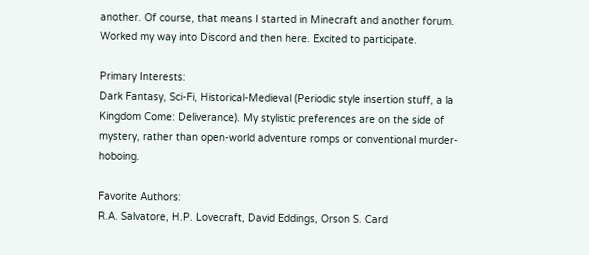another. Of course, that means I started in Minecraft and another forum. Worked my way into Discord and then here. Excited to participate.

Primary Interests:
Dark Fantasy, Sci-Fi, Historical-Medieval (Periodic style insertion stuff, a la Kingdom Come: Deliverance). My stylistic preferences are on the side of mystery, rather than open-world adventure romps or conventional murder-hoboing.

Favorite Authors:
R.A. Salvatore, H.P. Lovecraft, David Eddings, Orson S. Card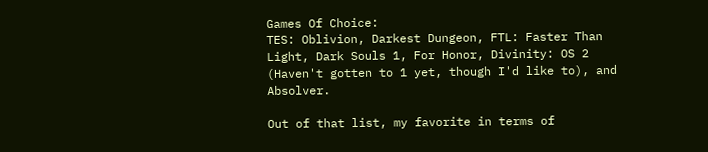Games Of Choice:
TES: Oblivion, Darkest Dungeon, FTL: Faster Than Light, Dark Souls 1, For Honor, Divinity: OS 2 (Haven't gotten to 1 yet, though I'd like to), and Absolver.

Out of that list, my favorite in terms of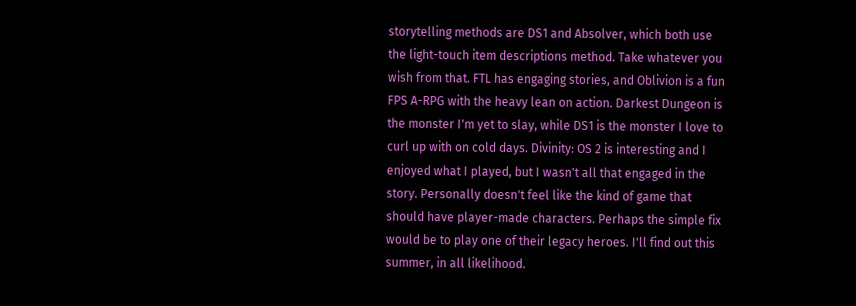storytelling methods are DS1 and Absolver, which both use the light-touch item descriptions method. Take whatever you wish from that. FTL has engaging stories, and Oblivion is a fun FPS A-RPG with the heavy lean on action. Darkest Dungeon is the monster I'm yet to slay, while DS1 is the monster I love to curl up with on cold days. Divinity: OS 2 is interesting and I enjoyed what I played, but I wasn't all that engaged in the story. Personally doesn't feel like the kind of game that should have player-made characters. Perhaps the simple fix would be to play one of their legacy heroes. I'll find out this summer, in all likelihood.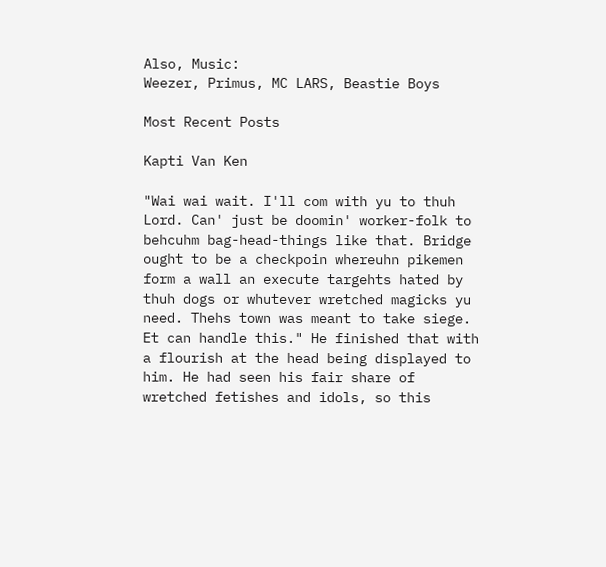Also, Music:
Weezer, Primus, MC LARS, Beastie Boys

Most Recent Posts

Kapti Van Ken

"Wai wai wait. I'll com with yu to thuh Lord. Can' just be doomin' worker-folk to behcuhm bag-head-things like that. Bridge ought to be a checkpoin whereuhn pikemen form a wall an execute targehts hated by thuh dogs or whutever wretched magicks yu need. Thehs town was meant to take siege. Et can handle this." He finished that with a flourish at the head being displayed to him. He had seen his fair share of wretched fetishes and idols, so this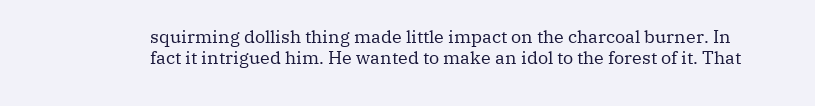squirming dollish thing made little impact on the charcoal burner. In fact it intrigued him. He wanted to make an idol to the forest of it. That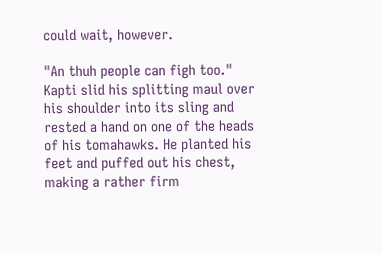could wait, however.

"An thuh people can figh too." Kapti slid his splitting maul over his shoulder into its sling and rested a hand on one of the heads of his tomahawks. He planted his feet and puffed out his chest, making a rather firm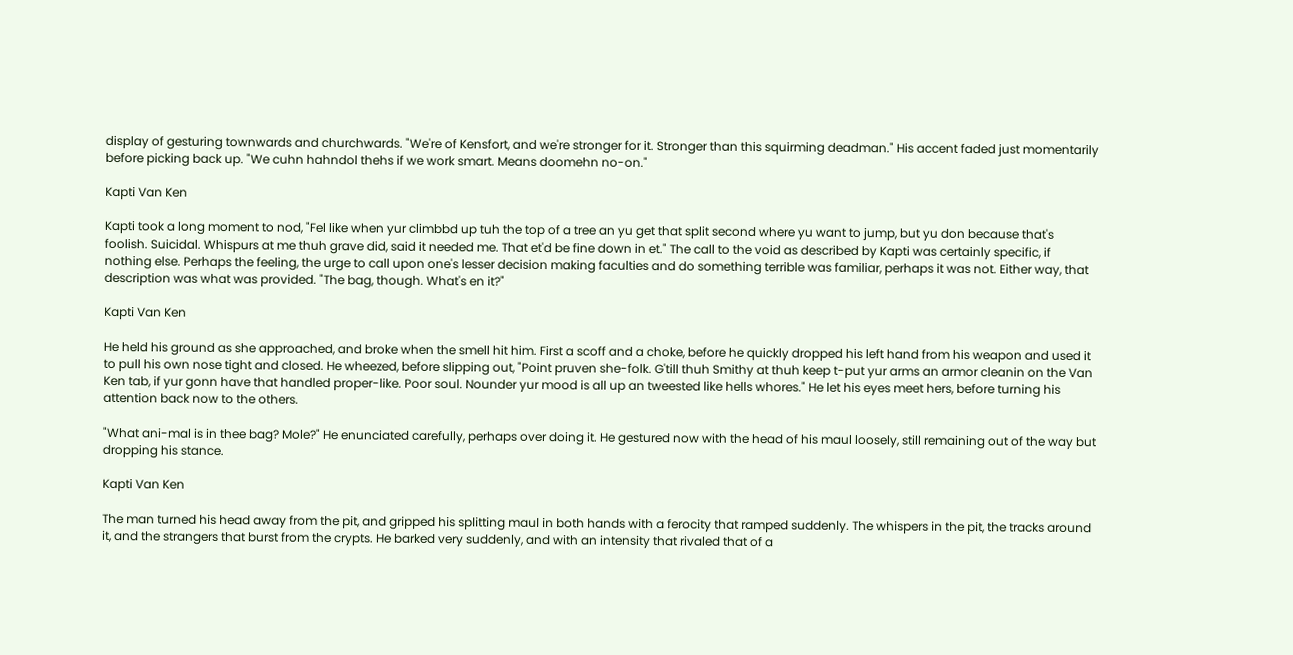display of gesturing townwards and churchwards. "We're of Kensfort, and we're stronger for it. Stronger than this squirming deadman." His accent faded just momentarily before picking back up. "We cuhn hahndol thehs if we work smart. Means doomehn no-on."

Kapti Van Ken

Kapti took a long moment to nod, "Fel like when yur climbbd up tuh the top of a tree an yu get that split second where yu want to jump, but yu don because that's foolish. Suicidal. Whispurs at me thuh grave did, said it needed me. That et'd be fine down in et." The call to the void as described by Kapti was certainly specific, if nothing else. Perhaps the feeling, the urge to call upon one's lesser decision making faculties and do something terrible was familiar, perhaps it was not. Either way, that description was what was provided. "The bag, though. What's en it?"

Kapti Van Ken

He held his ground as she approached, and broke when the smell hit him. First a scoff and a choke, before he quickly dropped his left hand from his weapon and used it to pull his own nose tight and closed. He wheezed, before slipping out, "Point pruven she-folk. G'till thuh Smithy at thuh keep t-put yur arms an armor cleanin on the Van Ken tab, if yur gonn have that handled proper-like. Poor soul. Nounder yur mood is all up an tweested like hells whores." He let his eyes meet hers, before turning his attention back now to the others.

"What ani-mal is in thee bag? Mole?" He enunciated carefully, perhaps over doing it. He gestured now with the head of his maul loosely, still remaining out of the way but dropping his stance.

Kapti Van Ken

The man turned his head away from the pit, and gripped his splitting maul in both hands with a ferocity that ramped suddenly. The whispers in the pit, the tracks around it, and the strangers that burst from the crypts. He barked very suddenly, and with an intensity that rivaled that of a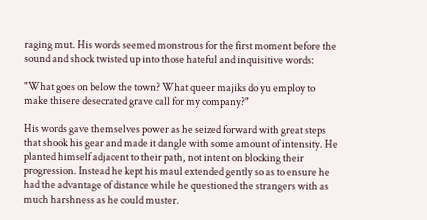raging mut. His words seemed monstrous for the first moment before the sound and shock twisted up into those hateful and inquisitive words:

"What goes on below the town? What queer majiks do yu employ to make thisere desecrated grave call for my company?"

His words gave themselves power as he seized forward with great steps that shook his gear and made it dangle with some amount of intensity. He planted himself adjacent to their path, not intent on blocking their progression. Instead he kept his maul extended gently so as to ensure he had the advantage of distance while he questioned the strangers with as much harshness as he could muster.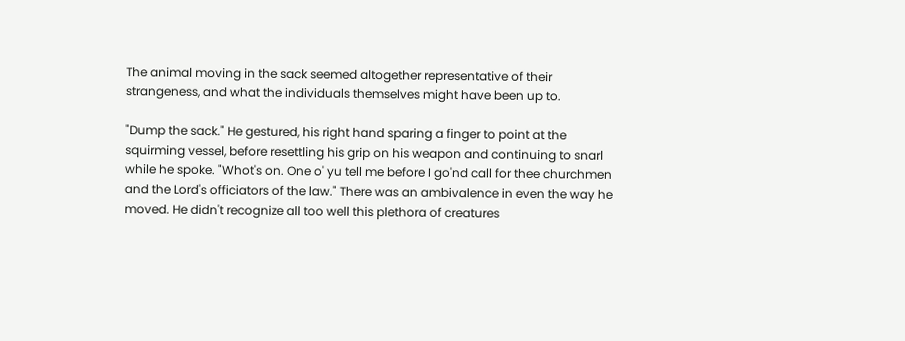The animal moving in the sack seemed altogether representative of their strangeness, and what the individuals themselves might have been up to.

"Dump the sack." He gestured, his right hand sparing a finger to point at the squirming vessel, before resettling his grip on his weapon and continuing to snarl while he spoke. "Whot's on. One o' yu tell me before I go'nd call for thee churchmen and the Lord's officiators of the law." There was an ambivalence in even the way he moved. He didn't recognize all too well this plethora of creatures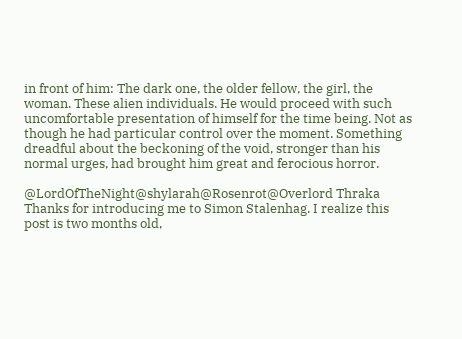in front of him: The dark one, the older fellow, the girl, the woman. These alien individuals. He would proceed with such uncomfortable presentation of himself for the time being. Not as though he had particular control over the moment. Something dreadful about the beckoning of the void, stronger than his normal urges, had brought him great and ferocious horror.

@LordOfTheNight@shylarah@Rosenrot@Overlord Thraka
Thanks for introducing me to Simon Stalenhag. I realize this post is two months old,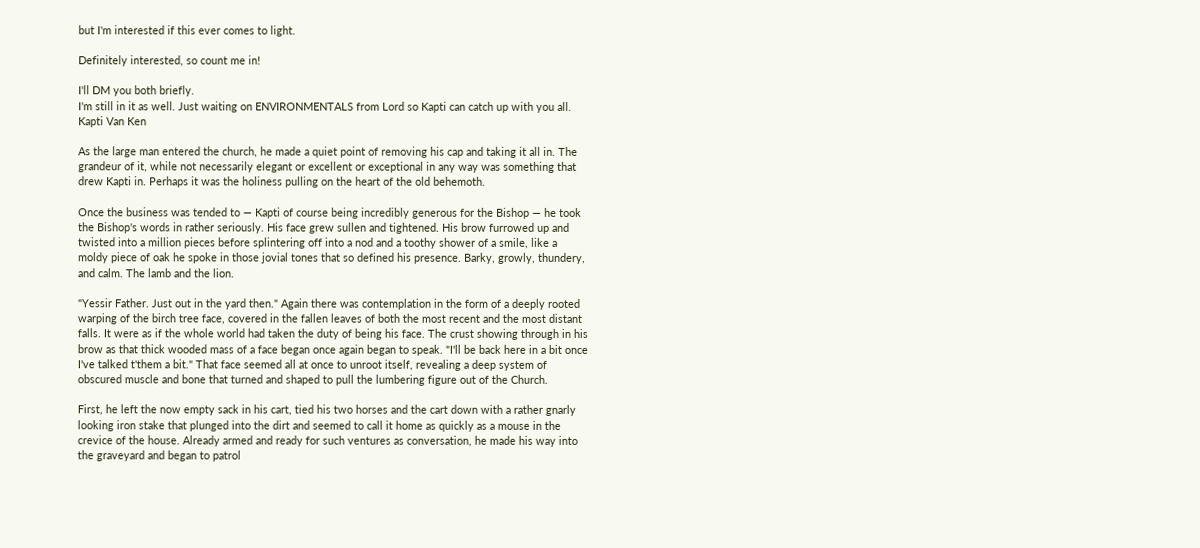but I'm interested if this ever comes to light.

Definitely interested, so count me in!

I'll DM you both briefly.
I'm still in it as well. Just waiting on ENVIRONMENTALS from Lord so Kapti can catch up with you all.
Kapti Van Ken

As the large man entered the church, he made a quiet point of removing his cap and taking it all in. The grandeur of it, while not necessarily elegant or excellent or exceptional in any way was something that drew Kapti in. Perhaps it was the holiness pulling on the heart of the old behemoth.

Once the business was tended to — Kapti of course being incredibly generous for the Bishop — he took the Bishop's words in rather seriously. His face grew sullen and tightened. His brow furrowed up and twisted into a million pieces before splintering off into a nod and a toothy shower of a smile, like a moldy piece of oak he spoke in those jovial tones that so defined his presence. Barky, growly, thundery, and calm. The lamb and the lion.

"Yessir Father. Just out in the yard then." Again there was contemplation in the form of a deeply rooted warping of the birch tree face, covered in the fallen leaves of both the most recent and the most distant falls. It were as if the whole world had taken the duty of being his face. The crust showing through in his brow as that thick wooded mass of a face began once again began to speak. "I'll be back here in a bit once I've talked t'them a bit." That face seemed all at once to unroot itself, revealing a deep system of obscured muscle and bone that turned and shaped to pull the lumbering figure out of the Church.

First, he left the now empty sack in his cart, tied his two horses and the cart down with a rather gnarly looking iron stake that plunged into the dirt and seemed to call it home as quickly as a mouse in the crevice of the house. Already armed and ready for such ventures as conversation, he made his way into the graveyard and began to patrol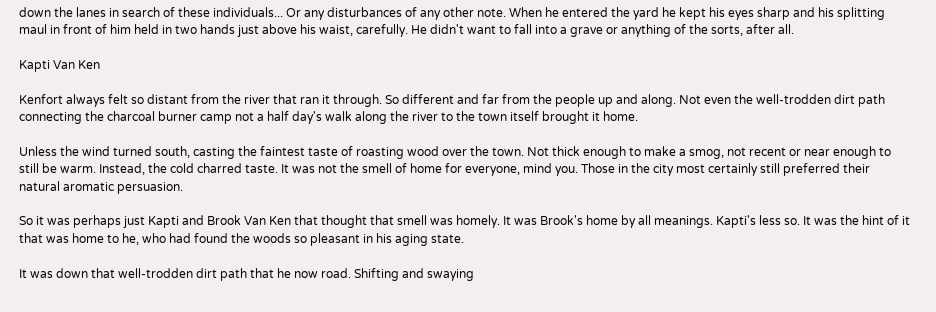down the lanes in search of these individuals... Or any disturbances of any other note. When he entered the yard he kept his eyes sharp and his splitting maul in front of him held in two hands just above his waist, carefully. He didn't want to fall into a grave or anything of the sorts, after all.

Kapti Van Ken

Kenfort always felt so distant from the river that ran it through. So different and far from the people up and along. Not even the well-trodden dirt path connecting the charcoal burner camp not a half day's walk along the river to the town itself brought it home.

Unless the wind turned south, casting the faintest taste of roasting wood over the town. Not thick enough to make a smog, not recent or near enough to still be warm. Instead, the cold charred taste. It was not the smell of home for everyone, mind you. Those in the city most certainly still preferred their natural aromatic persuasion.

So it was perhaps just Kapti and Brook Van Ken that thought that smell was homely. It was Brook's home by all meanings. Kapti's less so. It was the hint of it that was home to he, who had found the woods so pleasant in his aging state.

It was down that well-trodden dirt path that he now road. Shifting and swaying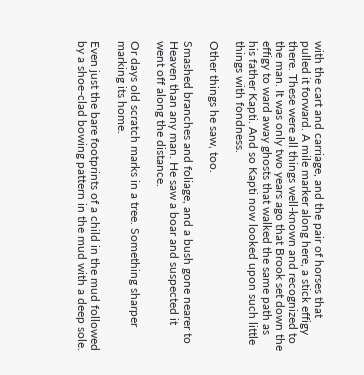with the cart and carriage, and the pair of horses that pulled it forward. A mile marker along here, a stick effigy there. These were all things well-known and recognized to the man. It was only two years ago that Brook set down the effigy to ward away ghosts that walked the same path as his father Kapti. And so Kapti now looked upon such little things with fondness.

Other things he saw, too.

Smashed branches and foliage, and a bush gone nearer to Heaven than any man. He saw a boar and suspected it went off along the distance.

Or days old scratch marks in a tree. Something sharper marking its home.

Even just the bare footprints of a child in the mud followed by a shoe-clad bowing pattern in the mud with a deep sole.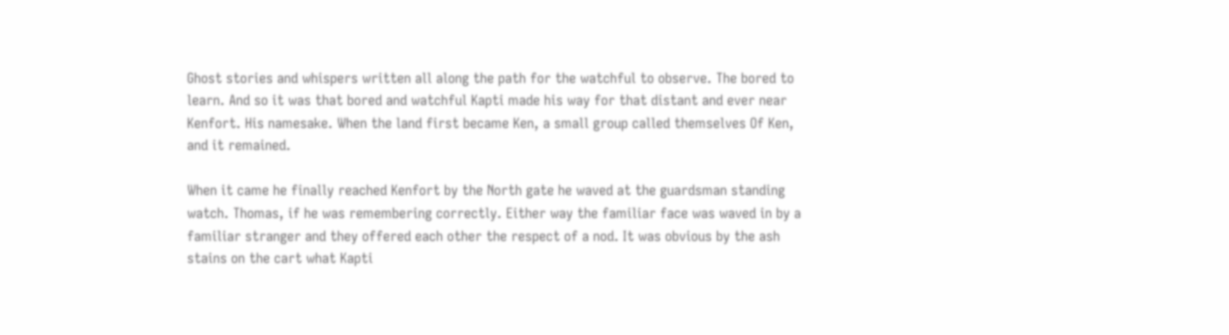Ghost stories and whispers written all along the path for the watchful to observe. The bored to learn. And so it was that bored and watchful Kapti made his way for that distant and ever near Kenfort. His namesake. When the land first became Ken, a small group called themselves Of Ken, and it remained.

When it came he finally reached Kenfort by the North gate he waved at the guardsman standing watch. Thomas, if he was remembering correctly. Either way the familiar face was waved in by a familiar stranger and they offered each other the respect of a nod. It was obvious by the ash stains on the cart what Kapti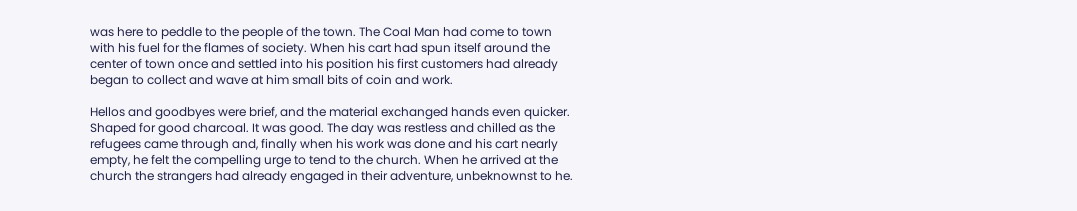was here to peddle to the people of the town. The Coal Man had come to town with his fuel for the flames of society. When his cart had spun itself around the center of town once and settled into his position his first customers had already began to collect and wave at him small bits of coin and work.

Hellos and goodbyes were brief, and the material exchanged hands even quicker. Shaped for good charcoal. It was good. The day was restless and chilled as the refugees came through and, finally when his work was done and his cart nearly empty, he felt the compelling urge to tend to the church. When he arrived at the church the strangers had already engaged in their adventure, unbeknownst to he.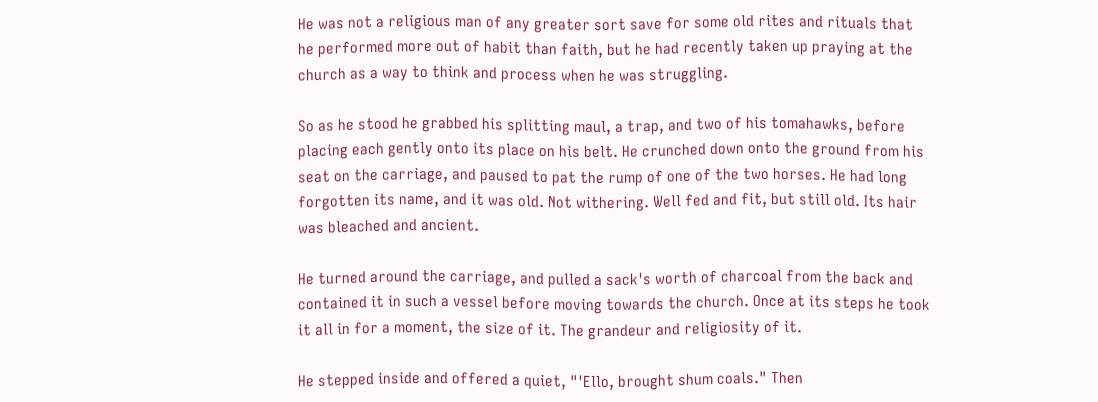He was not a religious man of any greater sort save for some old rites and rituals that he performed more out of habit than faith, but he had recently taken up praying at the church as a way to think and process when he was struggling.

So as he stood he grabbed his splitting maul, a trap, and two of his tomahawks, before placing each gently onto its place on his belt. He crunched down onto the ground from his seat on the carriage, and paused to pat the rump of one of the two horses. He had long forgotten its name, and it was old. Not withering. Well fed and fit, but still old. Its hair was bleached and ancient.

He turned around the carriage, and pulled a sack's worth of charcoal from the back and contained it in such a vessel before moving towards the church. Once at its steps he took it all in for a moment, the size of it. The grandeur and religiosity of it.

He stepped inside and offered a quiet, "'Ello, brought shum coals." Then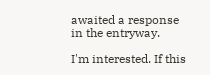awaited a response in the entryway.

I'm interested. If this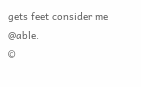gets feet consider me @able.
©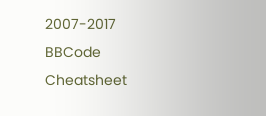2007-2017
BBCode Cheatsheet